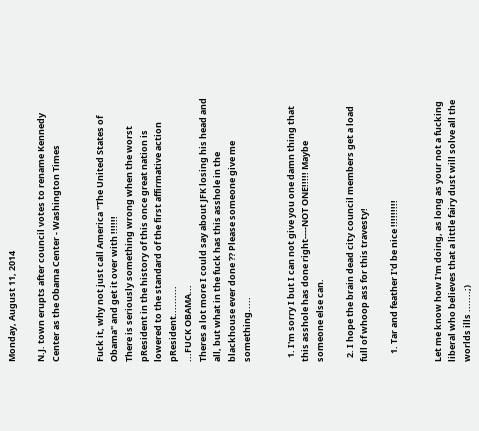Monday, August 11, 2014

N.J. town erupts after council votes to rename Kennedy Center as the Obama Center - Washington Times


Fuck it, why not just call America "The United States of Obama" and get it over with !!!!!!
There is seriously something wrong when the worst pResident in the history of this once great nation is lowered to the standard of the first affirmative action pResident..........
...FUCK OBAMA...
Theres a lot more I could say about JFK losing his head and all, but what in the fuck has this asshole in the blackhouse ever done ?? Please someone give me something.....


  1. I'm sorry I but I can not give you one damn thing that this asshole has done right----NOT ONE!!!!! Maybe someone else can.

  2. I hope the brain dead city council members get a load full of whoop ass for this travesty!

    1. Tar and feather I'd be nice !!!!!!!!!


Let me know how I'm doing, as long as your not a fucking liberal who believes that a little fairy dust will solve all the worlds ills .......;)